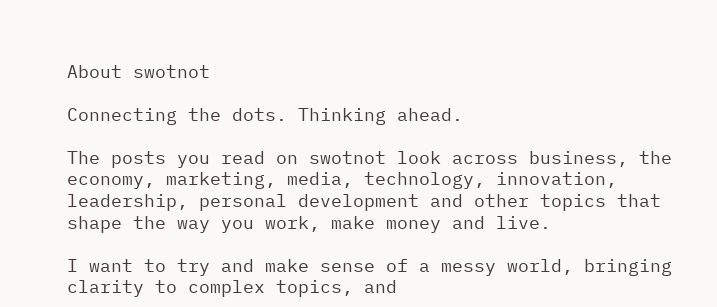About swotnot

Connecting the dots. Thinking ahead.

The posts you read on swotnot look across business, the economy, marketing, media, technology, innovation, leadership, personal development and other topics that shape the way you work, make money and live.

I want to try and make sense of a messy world, bringing clarity to complex topics, and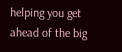helping you get ahead of the big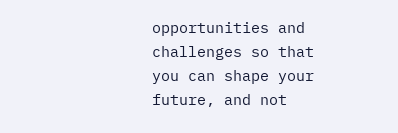opportunities and challenges so that you can shape your future, and not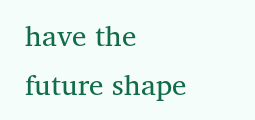have the future shape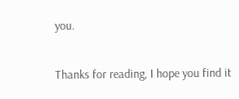you.

Thanks for reading, I hope you find it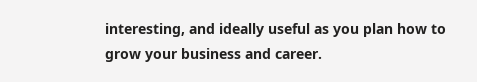interesting, and ideally useful as you plan how to grow your business and career.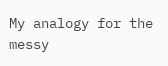My analogy for the messy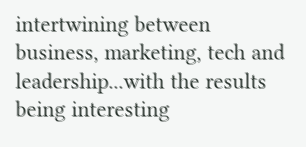intertwining between business, marketing, tech and leadership...with the results being interesting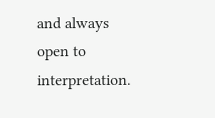and always open to interpretation.